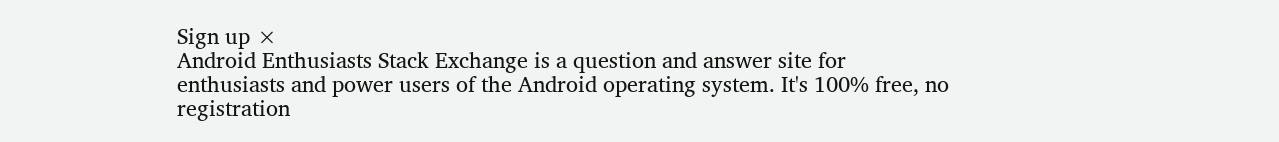Sign up ×
Android Enthusiasts Stack Exchange is a question and answer site for enthusiasts and power users of the Android operating system. It's 100% free, no registration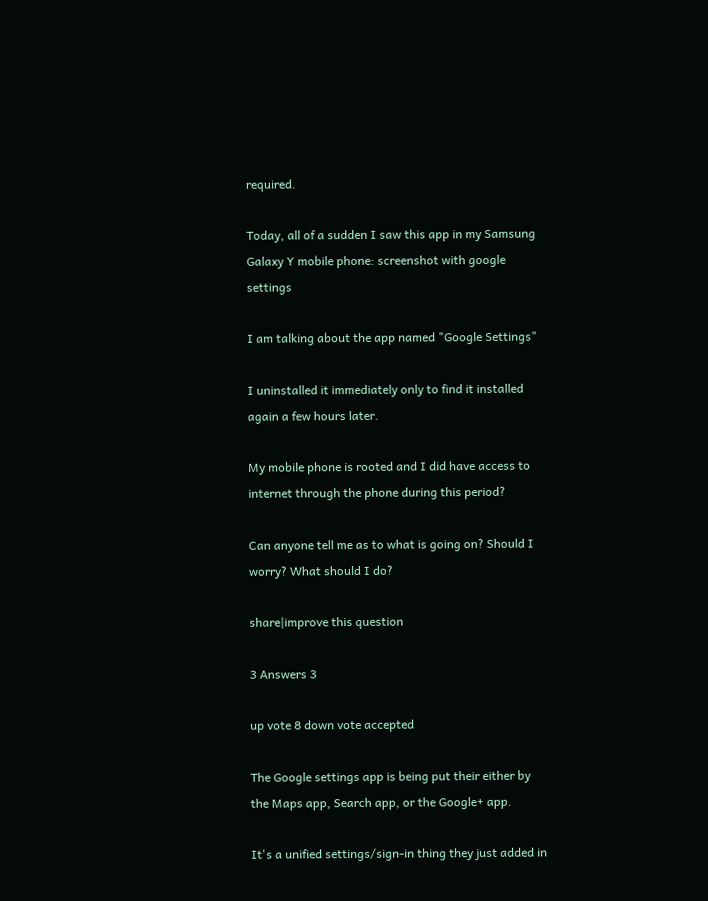required.

Today, all of a sudden I saw this app in my Samsung Galaxy Y mobile phone: screenshot with google settings

I am talking about the app named "Google Settings"

I uninstalled it immediately only to find it installed again a few hours later.

My mobile phone is rooted and I did have access to internet through the phone during this period?

Can anyone tell me as to what is going on? Should I worry? What should I do?

share|improve this question

3 Answers 3

up vote 8 down vote accepted

The Google settings app is being put their either by the Maps app, Search app, or the Google+ app.

It's a unified settings/sign-in thing they just added in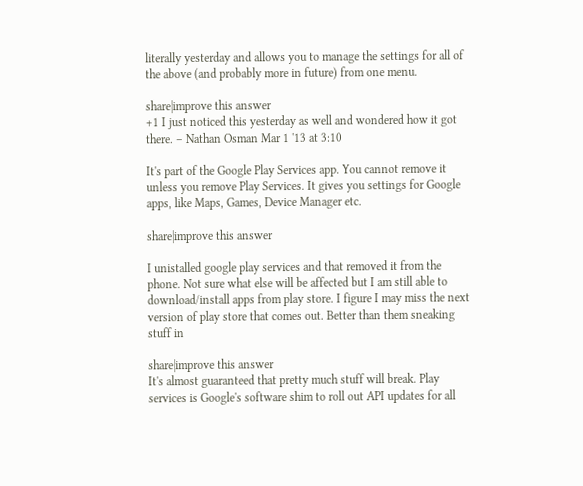literally yesterday and allows you to manage the settings for all of the above (and probably more in future) from one menu.

share|improve this answer
+1 I just noticed this yesterday as well and wondered how it got there. – Nathan Osman Mar 1 '13 at 3:10

It's part of the Google Play Services app. You cannot remove it unless you remove Play Services. It gives you settings for Google apps, like Maps, Games, Device Manager etc.

share|improve this answer

I unistalled google play services and that removed it from the phone. Not sure what else will be affected but I am still able to download/install apps from play store. I figure I may miss the next version of play store that comes out. Better than them sneaking stuff in

share|improve this answer
It's almost guaranteed that pretty much stuff will break. Play services is Google's software shim to roll out API updates for all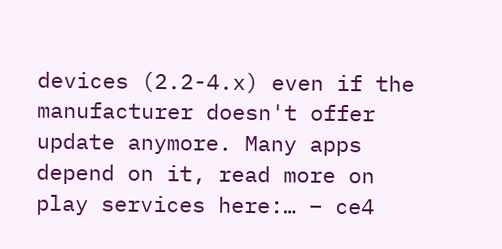devices (2.2-4.x) even if the manufacturer doesn't offer update anymore. Many apps depend on it, read more on play services here:… – ce4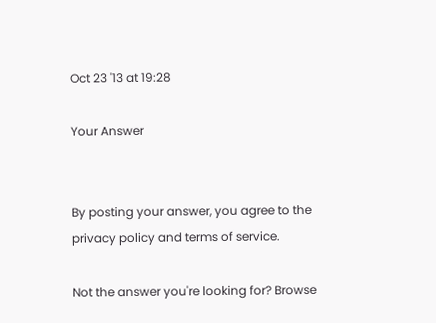Oct 23 '13 at 19:28

Your Answer


By posting your answer, you agree to the privacy policy and terms of service.

Not the answer you're looking for? Browse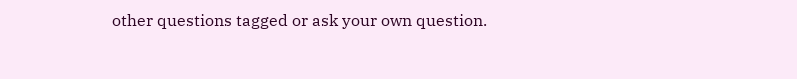other questions tagged or ask your own question.